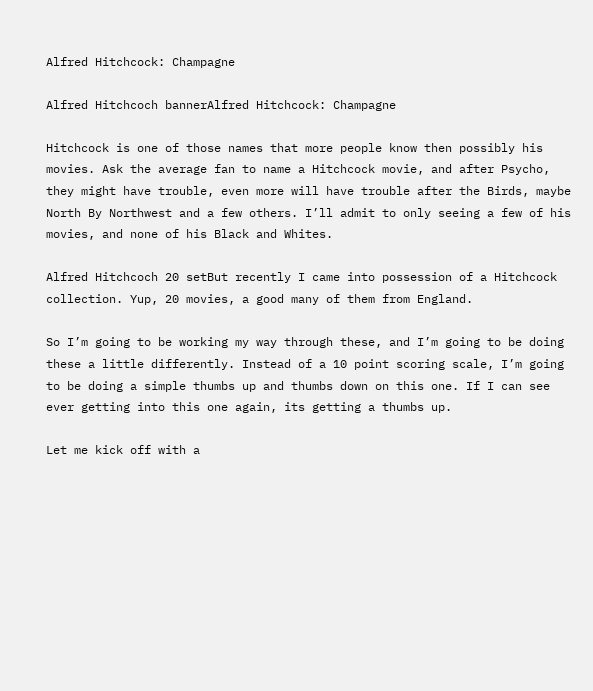Alfred Hitchcock: Champagne

Alfred Hitchcoch bannerAlfred Hitchcock: Champagne

Hitchcock is one of those names that more people know then possibly his movies. Ask the average fan to name a Hitchcock movie, and after Psycho, they might have trouble, even more will have trouble after the Birds, maybe North By Northwest and a few others. I’ll admit to only seeing a few of his movies, and none of his Black and Whites.

Alfred Hitchcoch 20 setBut recently I came into possession of a Hitchcock collection. Yup, 20 movies, a good many of them from England.

So I’m going to be working my way through these, and I’m going to be doing these a little differently. Instead of a 10 point scoring scale, I’m going to be doing a simple thumbs up and thumbs down on this one. If I can see ever getting into this one again, its getting a thumbs up.

Let me kick off with a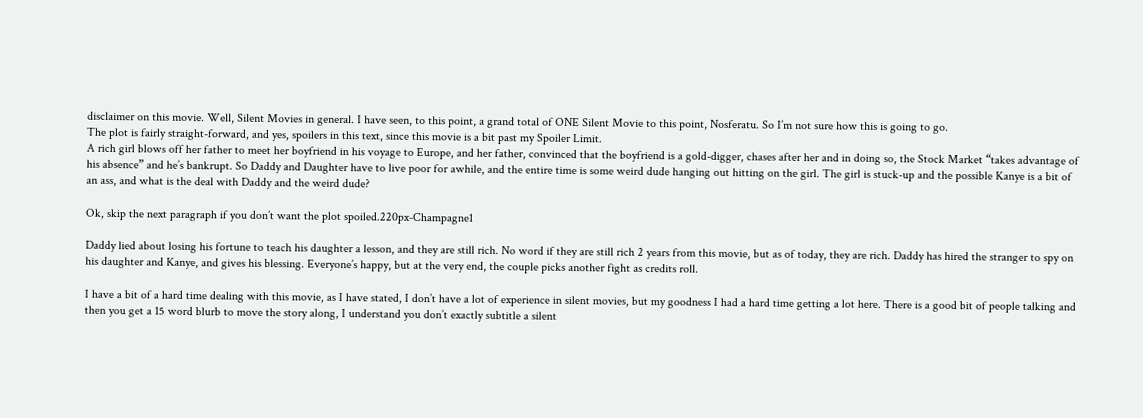disclaimer on this movie. Well, Silent Movies in general. I have seen, to this point, a grand total of ONE Silent Movie to this point, Nosferatu. So I’m not sure how this is going to go.
The plot is fairly straight-forward, and yes, spoilers in this text, since this movie is a bit past my Spoiler Limit.
A rich girl blows off her father to meet her boyfriend in his voyage to Europe, and her father, convinced that the boyfriend is a gold-digger, chases after her and in doing so, the Stock Market “takes advantage of his absence” and he’s bankrupt. So Daddy and Daughter have to live poor for awhile, and the entire time is some weird dude hanging out hitting on the girl. The girl is stuck-up and the possible Kanye is a bit of an ass, and what is the deal with Daddy and the weird dude?

Ok, skip the next paragraph if you don’t want the plot spoiled.220px-Champagne1

Daddy lied about losing his fortune to teach his daughter a lesson, and they are still rich. No word if they are still rich 2 years from this movie, but as of today, they are rich. Daddy has hired the stranger to spy on his daughter and Kanye, and gives his blessing. Everyone’s happy, but at the very end, the couple picks another fight as credits roll.

I have a bit of a hard time dealing with this movie, as I have stated, I don’t have a lot of experience in silent movies, but my goodness I had a hard time getting a lot here. There is a good bit of people talking and then you get a 15 word blurb to move the story along, I understand you don’t exactly subtitle a silent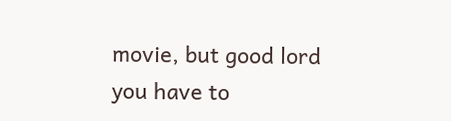movie, but good lord you have to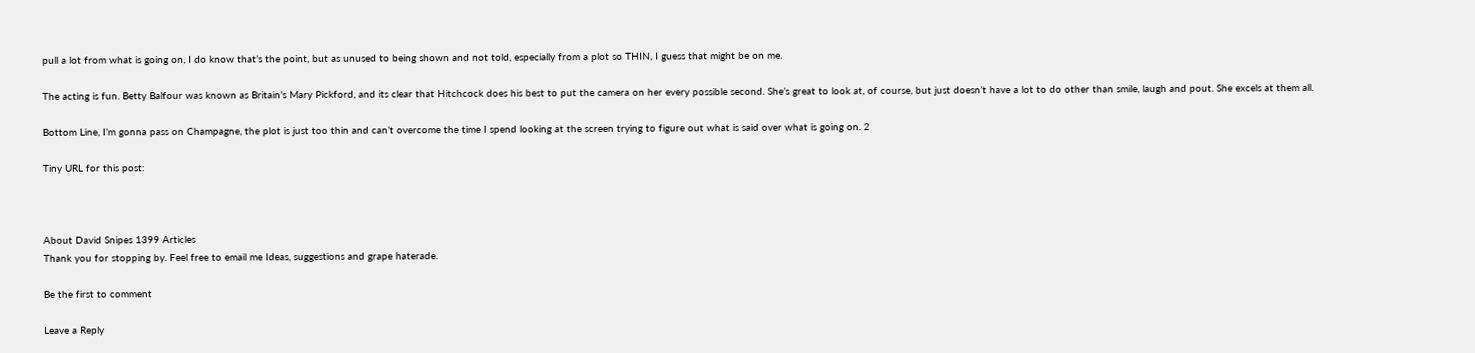pull a lot from what is going on, I do know that’s the point, but as unused to being shown and not told, especially from a plot so THIN, I guess that might be on me.

The acting is fun. Betty Balfour was known as Britain’s Mary Pickford, and its clear that Hitchcock does his best to put the camera on her every possible second. She’s great to look at, of course, but just doesn’t have a lot to do other than smile, laugh and pout. She excels at them all.

Bottom Line, I’m gonna pass on Champagne, the plot is just too thin and can’t overcome the time I spend looking at the screen trying to figure out what is said over what is going on. 2

Tiny URL for this post:



About David Snipes 1399 Articles
Thank you for stopping by. Feel free to email me Ideas, suggestions and grape haterade.

Be the first to comment

Leave a Reply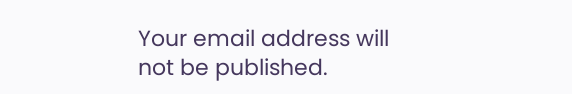Your email address will not be published.